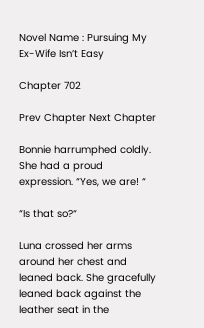Novel Name : Pursuing My Ex-Wife Isn’t Easy

Chapter 702

Prev Chapter Next Chapter

Bonnie harrumphed coldly. She had a proud expression. “Yes, we are! “

“Is that so?“

Luna crossed her arms around her chest and leaned back. She gracefully leaned back against the
leather seat in the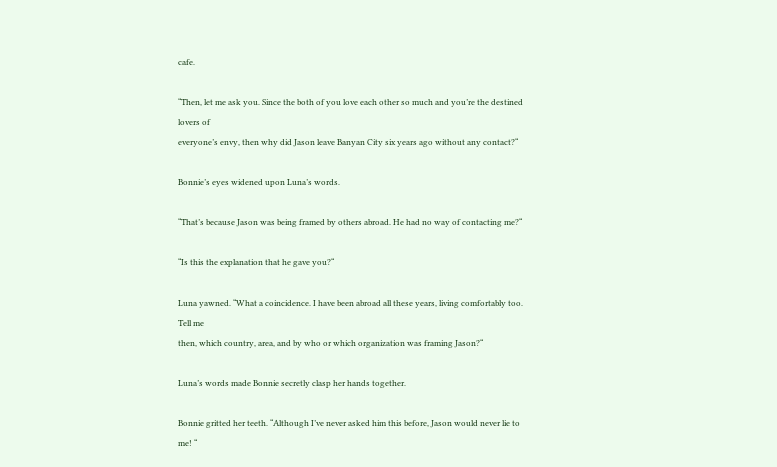cafe.

“Then, let me ask you. Since the both of you love each other so much and you’re the destined lovers of
everyone’s envy, then why did Jason leave Banyan City six years ago without any contact?“

Bonnie’s eyes widened upon Luna’s words.

“That’s because Jason was being framed by others abroad. He had no way of contacting me?“

“Is this the explanation that he gave you?“

Luna yawned. “What a coincidence. I have been abroad all these years, living comfortably too. Tell me
then, which country, area, and by who or which organization was framing Jason?“

Luna’s words made Bonnie secretly clasp her hands together.

Bonnie gritted her teeth. “Although I’ve never asked him this before, Jason would never lie to me! “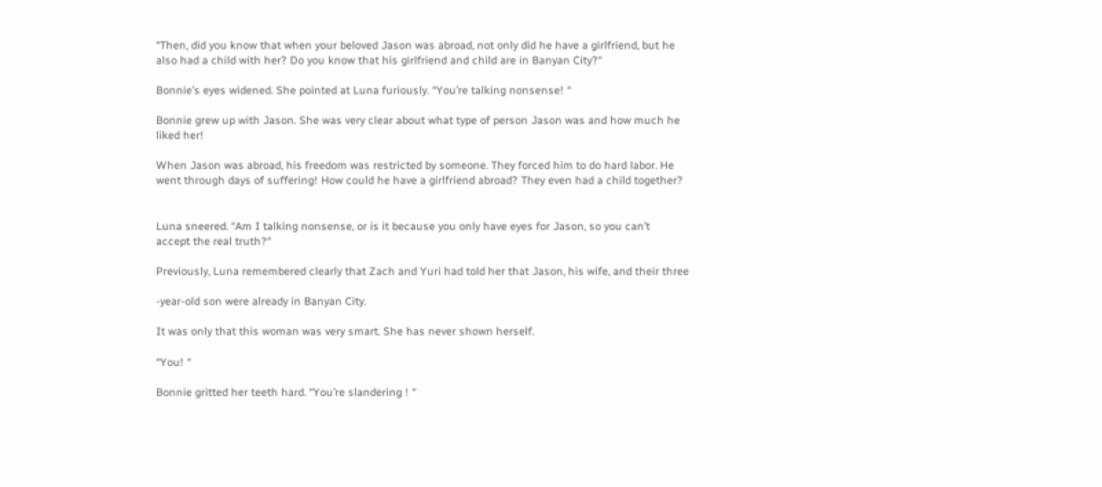“Then, did you know that when your beloved Jason was abroad, not only did he have a girlfriend, but he
also had a child with her? Do you know that his girlfriend and child are in Banyan City?“

Bonnie’s eyes widened. She pointed at Luna furiously. “You’re talking nonsense! “

Bonnie grew up with Jason. She was very clear about what type of person Jason was and how much he
liked her!

When Jason was abroad, his freedom was restricted by someone. They forced him to do hard labor. He
went through days of suffering! How could he have a girlfriend abroad? They even had a child together?


Luna sneered. “Am I talking nonsense, or is it because you only have eyes for Jason, so you can’t
accept the real truth?“

Previously, Luna remembered clearly that Zach and Yuri had told her that Jason, his wife, and their three

-year-old son were already in Banyan City.

It was only that this woman was very smart. She has never shown herself.

“You! “

Bonnie gritted her teeth hard. “You’re slandering ! “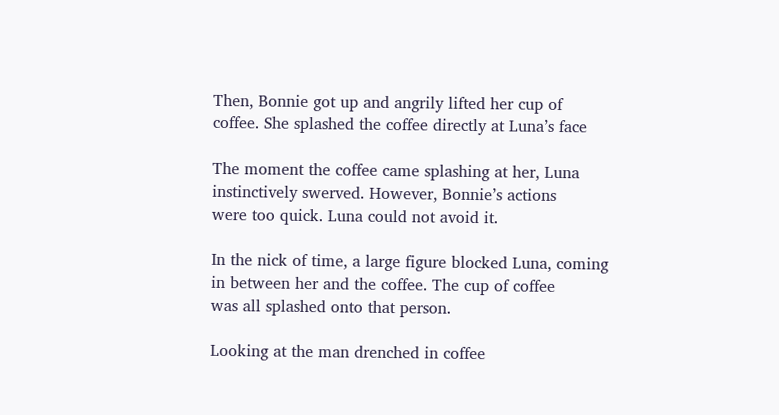Then, Bonnie got up and angrily lifted her cup of coffee. She splashed the coffee directly at Luna’s face

The moment the coffee came splashing at her, Luna instinctively swerved. However, Bonnie’s actions
were too quick. Luna could not avoid it.

In the nick of time, a large figure blocked Luna, coming in between her and the coffee. The cup of coffee
was all splashed onto that person.

Looking at the man drenched in coffee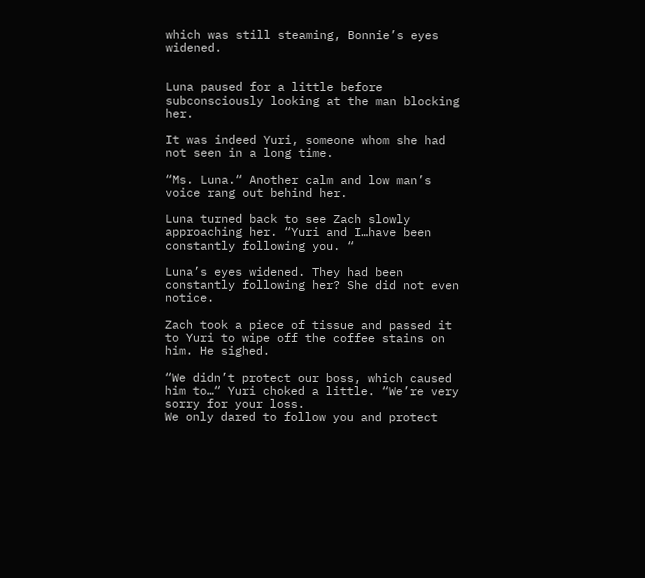which was still steaming, Bonnie’s eyes widened.


Luna paused for a little before subconsciously looking at the man blocking her.

It was indeed Yuri, someone whom she had not seen in a long time.

“Ms. Luna.“ Another calm and low man’s voice rang out behind her.

Luna turned back to see Zach slowly approaching her. “Yuri and I…have been constantly following you. “

Luna’s eyes widened. They had been constantly following her? She did not even notice.

Zach took a piece of tissue and passed it to Yuri to wipe off the coffee stains on him. He sighed.

“We didn’t protect our boss, which caused him to…“ Yuri choked a little. “We’re very sorry for your loss.
We only dared to follow you and protect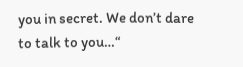you in secret. We don’t dare to talk to you…“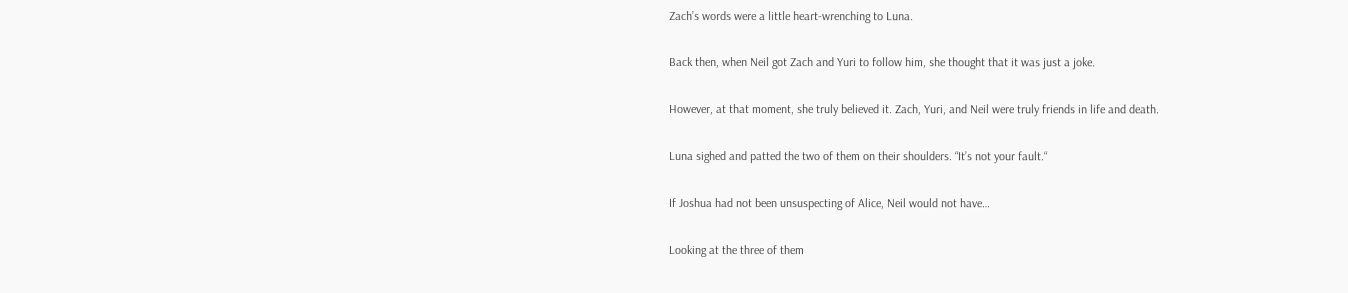Zach’s words were a little heart-wrenching to Luna.

Back then, when Neil got Zach and Yuri to follow him, she thought that it was just a joke.

However, at that moment, she truly believed it. Zach, Yuri, and Neil were truly friends in life and death.

Luna sighed and patted the two of them on their shoulders. “It’s not your fault.“

If Joshua had not been unsuspecting of Alice, Neil would not have…

Looking at the three of them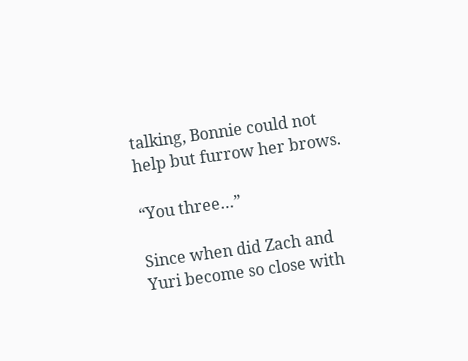talking, Bonnie could not help but furrow her brows.

“You three…”

Since when did Zach and Yuri become so close with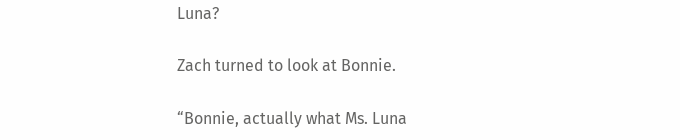Luna?

Zach turned to look at Bonnie.

“Bonnie, actually what Ms. Luna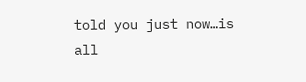told you just now…is all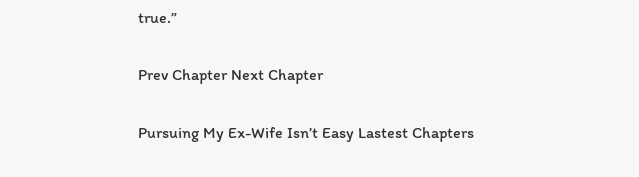true.”

Prev Chapter Next Chapter

Pursuing My Ex-Wife Isn’t Easy Lastest Chapters